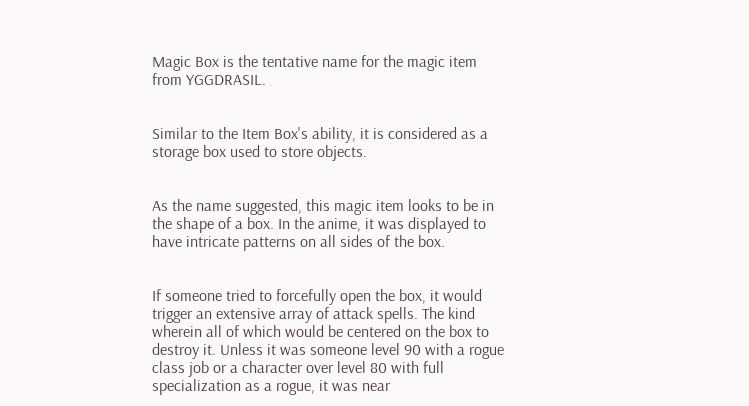Magic Box is the tentative name for the magic item from YGGDRASIL.


Similar to the Item Box's ability, it is considered as a storage box used to store objects.


As the name suggested, this magic item looks to be in the shape of a box. In the anime, it was displayed to have intricate patterns on all sides of the box.


If someone tried to forcefully open the box, it would trigger an extensive array of attack spells. The kind wherein all of which would be centered on the box to destroy it. Unless it was someone level 90 with a rogue class job or a character over level 80 with full specialization as a rogue, it was near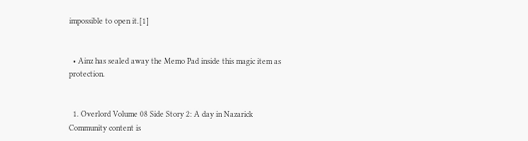impossible to open it.[1]


  • Ainz has sealed away the Memo Pad inside this magic item as protection.


  1. Overlord Volume 08 Side Story 2: A day in Nazarick
Community content is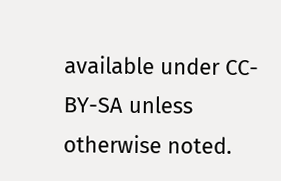available under CC-BY-SA unless otherwise noted.